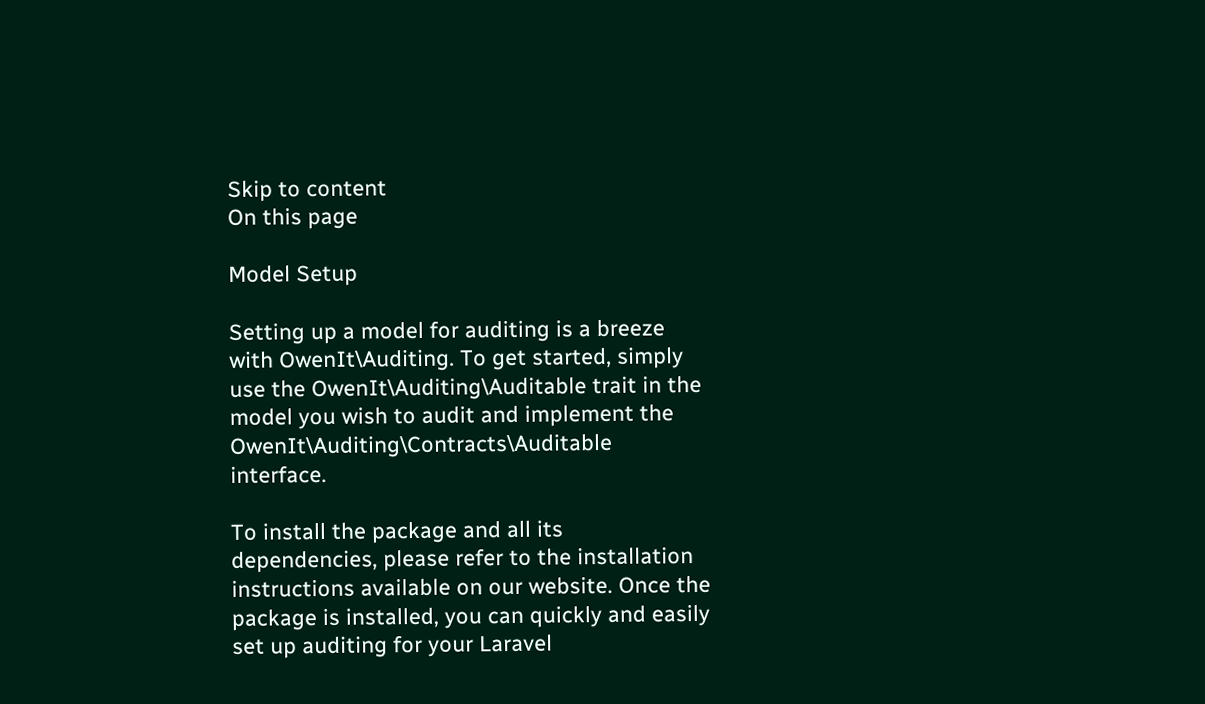Skip to content
On this page

Model Setup

Setting up a model for auditing is a breeze with OwenIt\Auditing. To get started, simply use the OwenIt\Auditing\Auditable trait in the model you wish to audit and implement the OwenIt\Auditing\Contracts\Auditable interface.

To install the package and all its dependencies, please refer to the installation instructions available on our website. Once the package is installed, you can quickly and easily set up auditing for your Laravel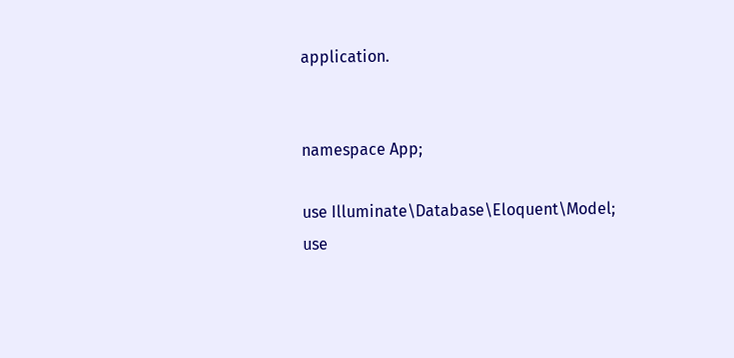application.


namespace App;

use Illuminate\Database\Eloquent\Model;
use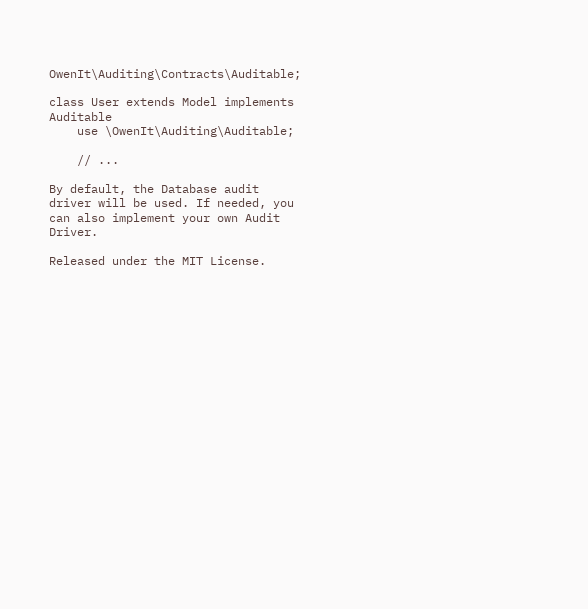OwenIt\Auditing\Contracts\Auditable;

class User extends Model implements Auditable
    use \OwenIt\Auditing\Auditable;

    // ...

By default, the Database audit driver will be used. If needed, you can also implement your own Audit Driver.

Released under the MIT License.